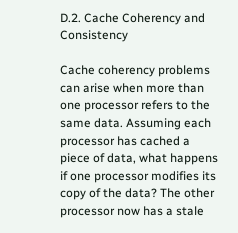D.2. Cache Coherency and Consistency

Cache coherency problems can arise when more than one processor refers to the same data. Assuming each processor has cached a piece of data, what happens if one processor modifies its copy of the data? The other processor now has a stale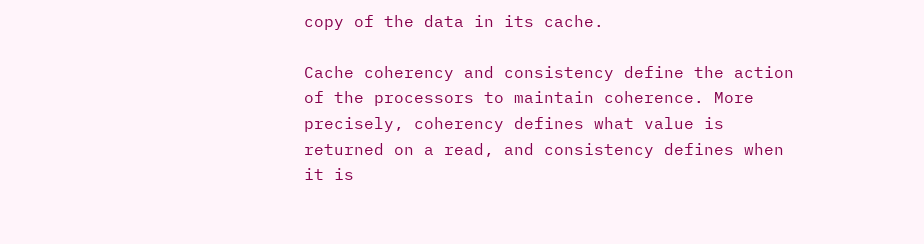copy of the data in its cache.

Cache coherency and consistency define the action of the processors to maintain coherence. More precisely, coherency defines what value is returned on a read, and consistency defines when it is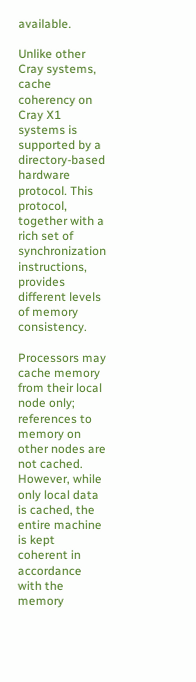available.

Unlike other Cray systems, cache coherency on Cray X1 systems is supported by a directory-based hardware protocol. This protocol, together with a rich set of synchronization instructions, provides different levels of memory consistency.

Processors may cache memory from their local node only; references to memory on other nodes are not cached. However, while only local data is cached, the entire machine is kept coherent in accordance with the memory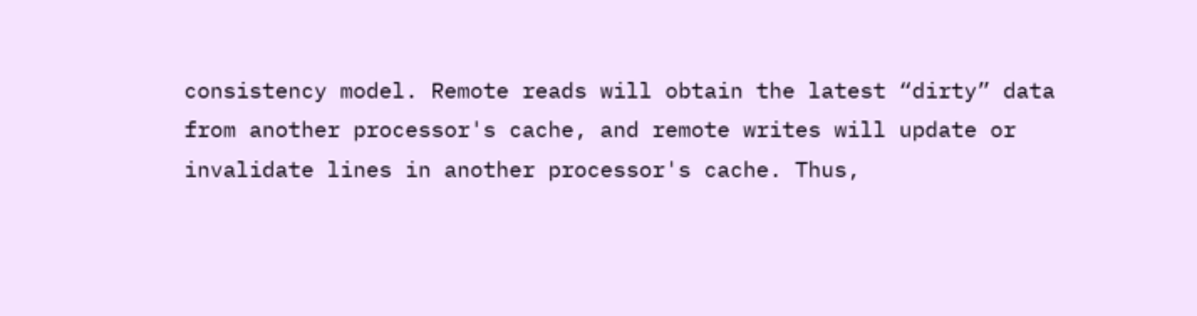consistency model. Remote reads will obtain the latest “dirty” data from another processor's cache, and remote writes will update or invalidate lines in another processor's cache. Thus,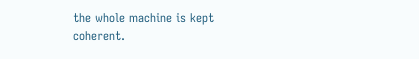the whole machine is kept coherent.